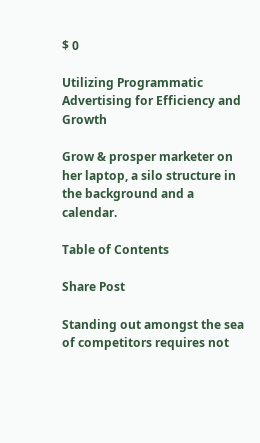$ 0

Utilizing Programmatic Advertising for Efficiency and Growth

Grow & prosper marketer on her laptop, a silo structure in the background and a calendar.

Table of Contents

Share Post

Standing out amongst the sea of competitors requires not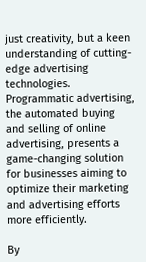just creativity, but a keen understanding of cutting-edge advertising technologies. Programmatic advertising, the automated buying and selling of online advertising, presents a game-changing solution for businesses aiming to optimize their marketing and advertising efforts more efficiently.

By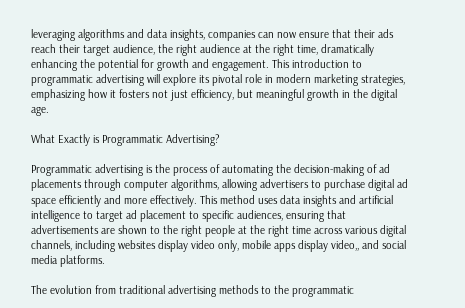leveraging algorithms and data insights, companies can now ensure that their ads reach their target audience, the right audience at the right time, dramatically enhancing the potential for growth and engagement. This introduction to programmatic advertising will explore its pivotal role in modern marketing strategies, emphasizing how it fosters not just efficiency, but meaningful growth in the digital age.

What Exactly is Programmatic Advertising?

Programmatic advertising is the process of automating the decision-making of ad placements through computer algorithms, allowing advertisers to purchase digital ad space efficiently and more effectively. This method uses data insights and artificial intelligence to target ad placement to specific audiences, ensuring that advertisements are shown to the right people at the right time across various digital channels, including websites display video only, mobile apps display video,, and social media platforms.

The evolution from traditional advertising methods to the programmatic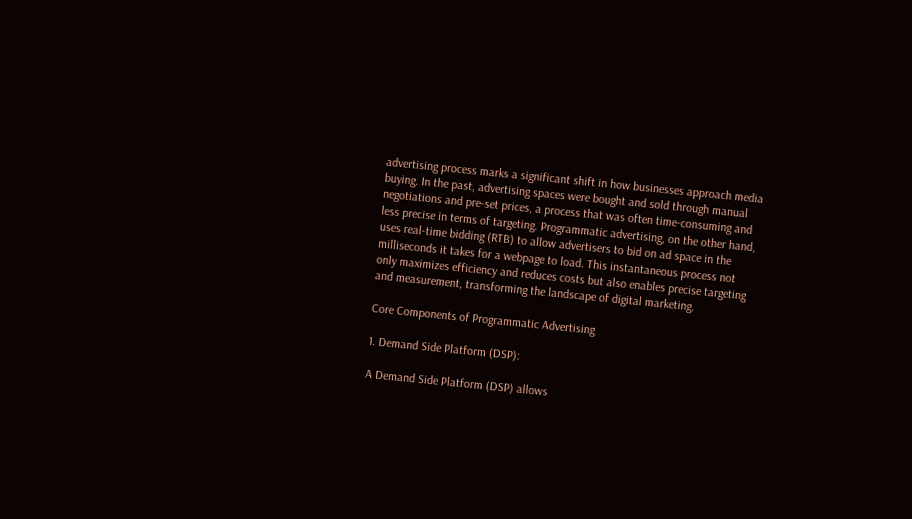advertising process marks a significant shift in how businesses approach media buying. In the past, advertising spaces were bought and sold through manual negotiations and pre-set prices, a process that was often time-consuming and less precise in terms of targeting. Programmatic advertising, on the other hand, uses real-time bidding (RTB) to allow advertisers to bid on ad space in the milliseconds it takes for a webpage to load. This instantaneous process not only maximizes efficiency and reduces costs but also enables precise targeting and measurement, transforming the landscape of digital marketing.

Core Components of Programmatic Advertising

1. Demand Side Platform (DSP):

A Demand Side Platform (DSP) allows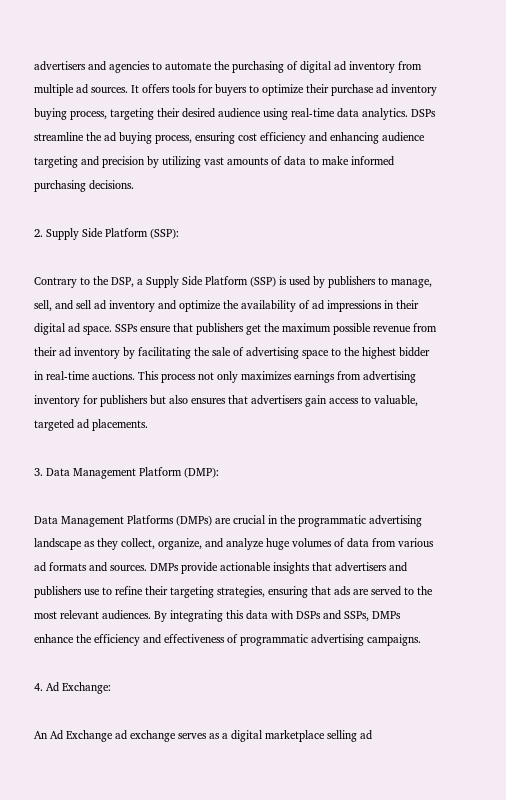advertisers and agencies to automate the purchasing of digital ad inventory from multiple ad sources. It offers tools for buyers to optimize their purchase ad inventory buying process, targeting their desired audience using real-time data analytics. DSPs streamline the ad buying process, ensuring cost efficiency and enhancing audience targeting and precision by utilizing vast amounts of data to make informed purchasing decisions.

2. Supply Side Platform (SSP):

Contrary to the DSP, a Supply Side Platform (SSP) is used by publishers to manage, sell, and sell ad inventory and optimize the availability of ad impressions in their digital ad space. SSPs ensure that publishers get the maximum possible revenue from their ad inventory by facilitating the sale of advertising space to the highest bidder in real-time auctions. This process not only maximizes earnings from advertising inventory for publishers but also ensures that advertisers gain access to valuable, targeted ad placements.

3. Data Management Platform (DMP):

Data Management Platforms (DMPs) are crucial in the programmatic advertising landscape as they collect, organize, and analyze huge volumes of data from various ad formats and sources. DMPs provide actionable insights that advertisers and publishers use to refine their targeting strategies, ensuring that ads are served to the most relevant audiences. By integrating this data with DSPs and SSPs, DMPs enhance the efficiency and effectiveness of programmatic advertising campaigns.

4. Ad Exchange:

An Ad Exchange ad exchange serves as a digital marketplace selling ad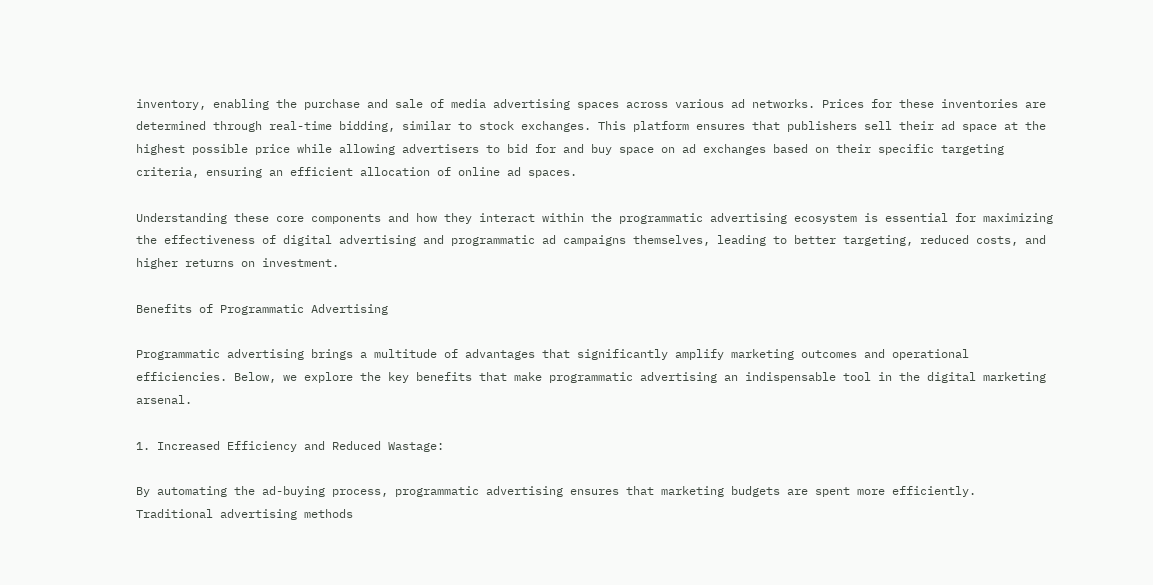inventory, enabling the purchase and sale of media advertising spaces across various ad networks. Prices for these inventories are determined through real-time bidding, similar to stock exchanges. This platform ensures that publishers sell their ad space at the highest possible price while allowing advertisers to bid for and buy space on ad exchanges based on their specific targeting criteria, ensuring an efficient allocation of online ad spaces.

Understanding these core components and how they interact within the programmatic advertising ecosystem is essential for maximizing the effectiveness of digital advertising and programmatic ad campaigns themselves, leading to better targeting, reduced costs, and higher returns on investment.

Benefits of Programmatic Advertising

Programmatic advertising brings a multitude of advantages that significantly amplify marketing outcomes and operational efficiencies. Below, we explore the key benefits that make programmatic advertising an indispensable tool in the digital marketing arsenal.

1. Increased Efficiency and Reduced Wastage:

By automating the ad-buying process, programmatic advertising ensures that marketing budgets are spent more efficiently. Traditional advertising methods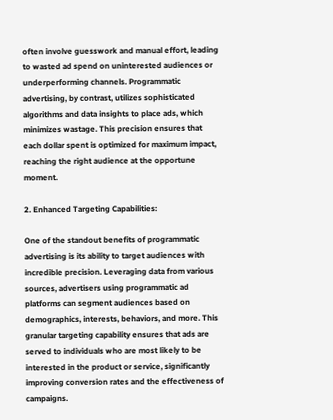often involve guesswork and manual effort, leading to wasted ad spend on uninterested audiences or underperforming channels. Programmatic advertising, by contrast, utilizes sophisticated algorithms and data insights to place ads, which minimizes wastage. This precision ensures that each dollar spent is optimized for maximum impact, reaching the right audience at the opportune moment.

2. Enhanced Targeting Capabilities:

One of the standout benefits of programmatic advertising is its ability to target audiences with incredible precision. Leveraging data from various sources, advertisers using programmatic ad platforms can segment audiences based on demographics, interests, behaviors, and more. This granular targeting capability ensures that ads are served to individuals who are most likely to be interested in the product or service, significantly improving conversion rates and the effectiveness of campaigns.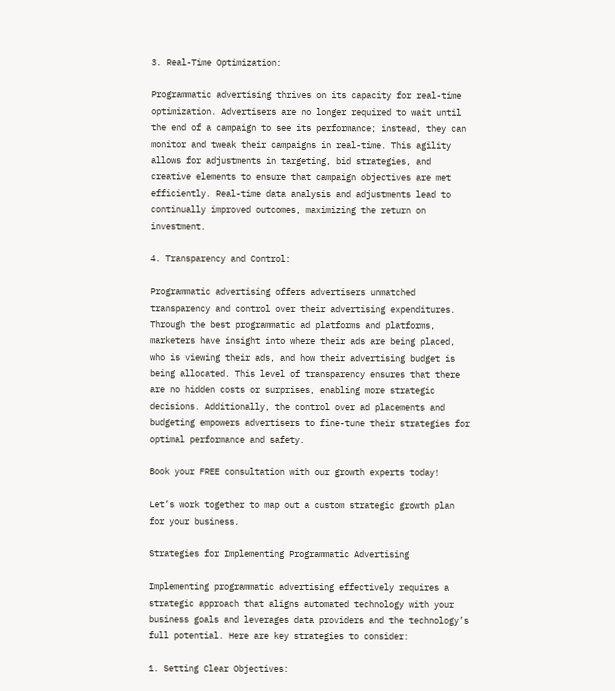3. Real-Time Optimization:

Programmatic advertising thrives on its capacity for real-time optimization. Advertisers are no longer required to wait until the end of a campaign to see its performance; instead, they can monitor and tweak their campaigns in real-time. This agility allows for adjustments in targeting, bid strategies, and creative elements to ensure that campaign objectives are met efficiently. Real-time data analysis and adjustments lead to continually improved outcomes, maximizing the return on investment.

4. Transparency and Control:

Programmatic advertising offers advertisers unmatched transparency and control over their advertising expenditures. Through the best programmatic ad platforms and platforms, marketers have insight into where their ads are being placed, who is viewing their ads, and how their advertising budget is being allocated. This level of transparency ensures that there are no hidden costs or surprises, enabling more strategic decisions. Additionally, the control over ad placements and budgeting empowers advertisers to fine-tune their strategies for optimal performance and safety.

Book your FREE consultation with our growth experts today!

Let’s work together to map out a custom strategic growth plan for your business.

Strategies for Implementing Programmatic Advertising

Implementing programmatic advertising effectively requires a strategic approach that aligns automated technology with your business goals and leverages data providers and the technology’s full potential. Here are key strategies to consider:

1. Setting Clear Objectives: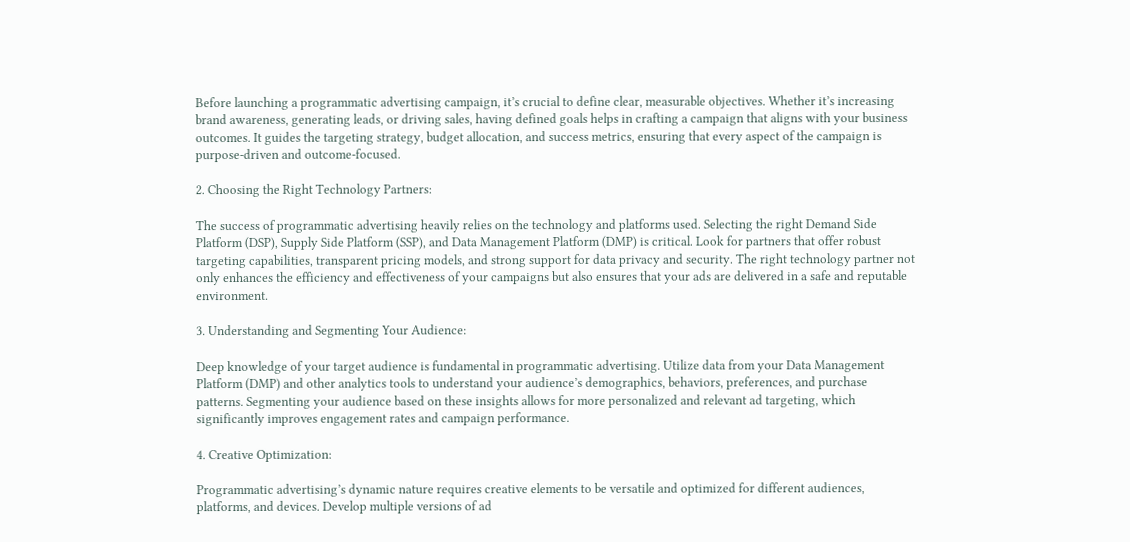Before launching a programmatic advertising campaign, it’s crucial to define clear, measurable objectives. Whether it’s increasing brand awareness, generating leads, or driving sales, having defined goals helps in crafting a campaign that aligns with your business outcomes. It guides the targeting strategy, budget allocation, and success metrics, ensuring that every aspect of the campaign is purpose-driven and outcome-focused.

2. Choosing the Right Technology Partners:

The success of programmatic advertising heavily relies on the technology and platforms used. Selecting the right Demand Side Platform (DSP), Supply Side Platform (SSP), and Data Management Platform (DMP) is critical. Look for partners that offer robust targeting capabilities, transparent pricing models, and strong support for data privacy and security. The right technology partner not only enhances the efficiency and effectiveness of your campaigns but also ensures that your ads are delivered in a safe and reputable environment.

3. Understanding and Segmenting Your Audience:

Deep knowledge of your target audience is fundamental in programmatic advertising. Utilize data from your Data Management Platform (DMP) and other analytics tools to understand your audience’s demographics, behaviors, preferences, and purchase patterns. Segmenting your audience based on these insights allows for more personalized and relevant ad targeting, which significantly improves engagement rates and campaign performance.

4. Creative Optimization:

Programmatic advertising’s dynamic nature requires creative elements to be versatile and optimized for different audiences, platforms, and devices. Develop multiple versions of ad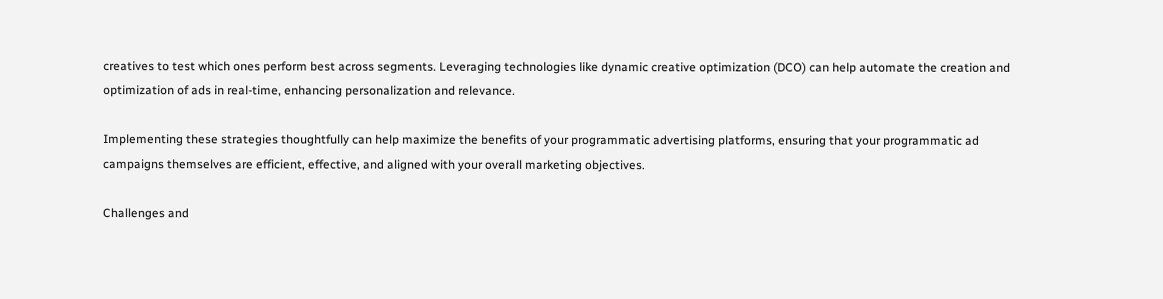creatives to test which ones perform best across segments. Leveraging technologies like dynamic creative optimization (DCO) can help automate the creation and optimization of ads in real-time, enhancing personalization and relevance.

Implementing these strategies thoughtfully can help maximize the benefits of your programmatic advertising platforms, ensuring that your programmatic ad campaigns themselves are efficient, effective, and aligned with your overall marketing objectives.

Challenges and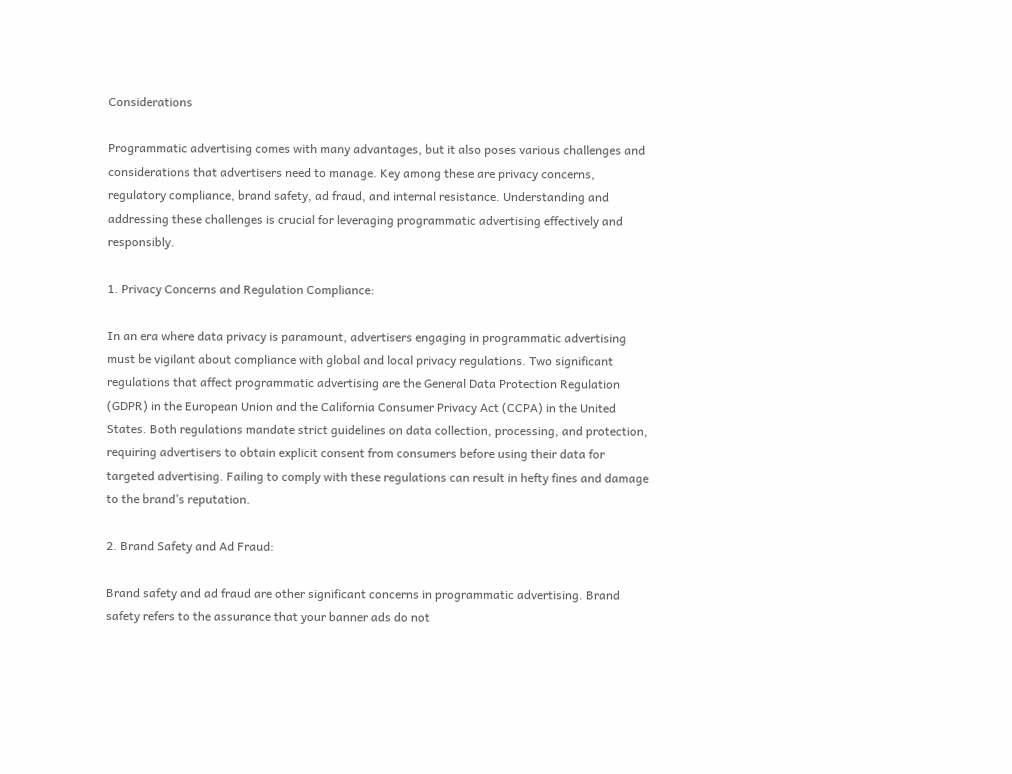Considerations

Programmatic advertising comes with many advantages, but it also poses various challenges and considerations that advertisers need to manage. Key among these are privacy concerns, regulatory compliance, brand safety, ad fraud, and internal resistance. Understanding and addressing these challenges is crucial for leveraging programmatic advertising effectively and responsibly.

1. Privacy Concerns and Regulation Compliance:

In an era where data privacy is paramount, advertisers engaging in programmatic advertising must be vigilant about compliance with global and local privacy regulations. Two significant regulations that affect programmatic advertising are the General Data Protection Regulation (GDPR) in the European Union and the California Consumer Privacy Act (CCPA) in the United States. Both regulations mandate strict guidelines on data collection, processing, and protection, requiring advertisers to obtain explicit consent from consumers before using their data for targeted advertising. Failing to comply with these regulations can result in hefty fines and damage to the brand’s reputation.

2. Brand Safety and Ad Fraud:

Brand safety and ad fraud are other significant concerns in programmatic advertising. Brand safety refers to the assurance that your banner ads do not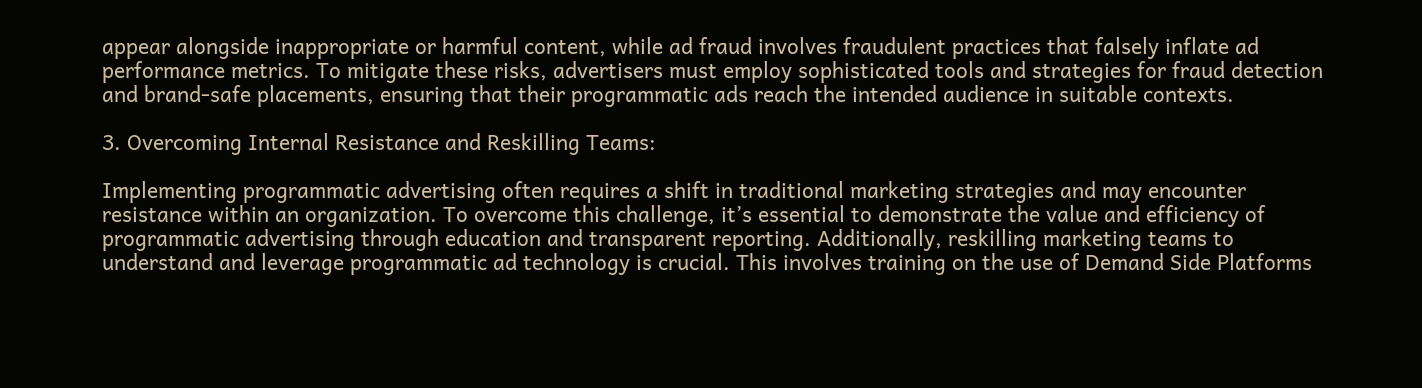appear alongside inappropriate or harmful content, while ad fraud involves fraudulent practices that falsely inflate ad performance metrics. To mitigate these risks, advertisers must employ sophisticated tools and strategies for fraud detection and brand-safe placements, ensuring that their programmatic ads reach the intended audience in suitable contexts.

3. Overcoming Internal Resistance and Reskilling Teams:

Implementing programmatic advertising often requires a shift in traditional marketing strategies and may encounter resistance within an organization. To overcome this challenge, it’s essential to demonstrate the value and efficiency of programmatic advertising through education and transparent reporting. Additionally, reskilling marketing teams to understand and leverage programmatic ad technology is crucial. This involves training on the use of Demand Side Platforms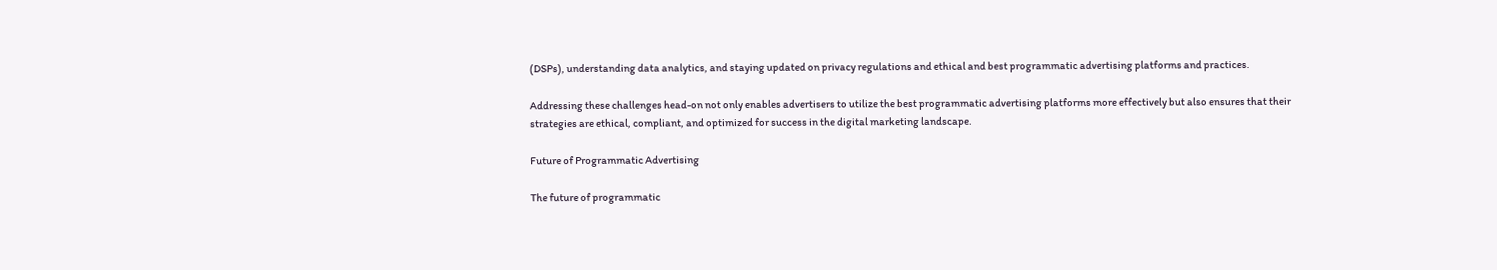(DSPs), understanding data analytics, and staying updated on privacy regulations and ethical and best programmatic advertising platforms and practices.

Addressing these challenges head-on not only enables advertisers to utilize the best programmatic advertising platforms more effectively but also ensures that their strategies are ethical, compliant, and optimized for success in the digital marketing landscape.

Future of Programmatic Advertising

The future of programmatic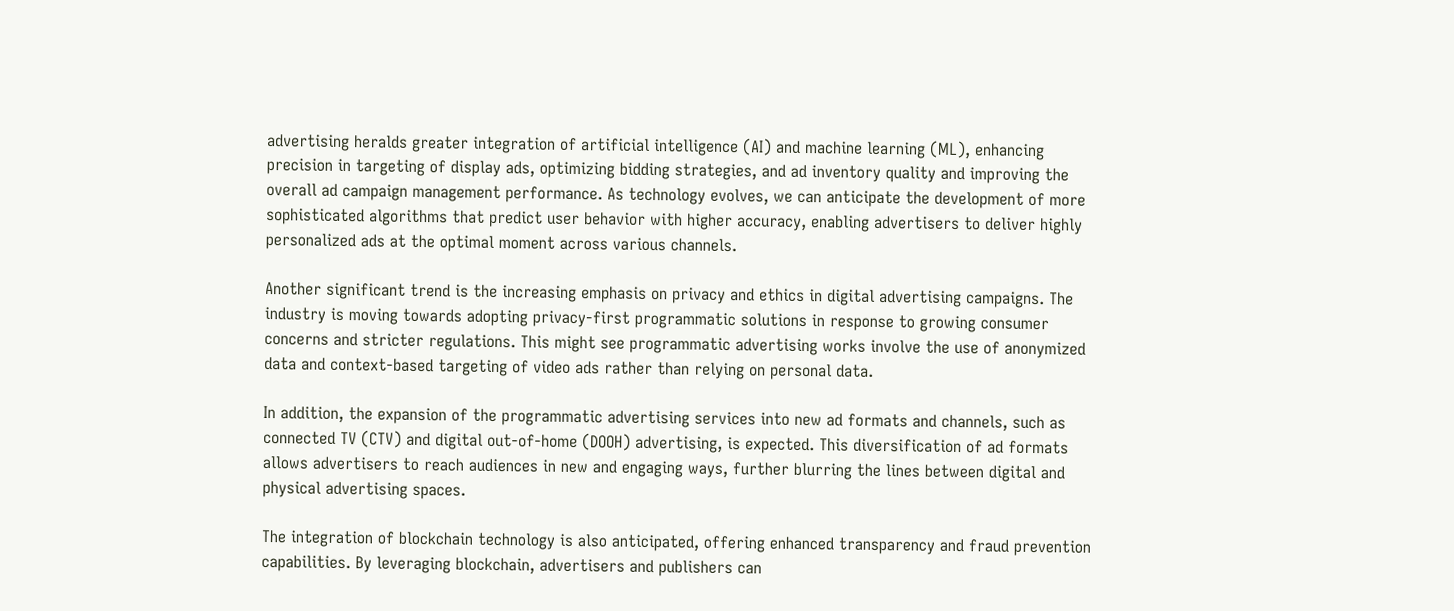advertising heralds greater integration of artificial intelligence (AI) and machine learning (ML), enhancing precision in targeting of display ads, optimizing bidding strategies, and ad inventory quality and improving the overall ad campaign management performance. As technology evolves, we can anticipate the development of more sophisticated algorithms that predict user behavior with higher accuracy, enabling advertisers to deliver highly personalized ads at the optimal moment across various channels.

Another significant trend is the increasing emphasis on privacy and ethics in digital advertising campaigns. The industry is moving towards adopting privacy-first programmatic solutions in response to growing consumer concerns and stricter regulations. This might see programmatic advertising works involve the use of anonymized data and context-based targeting of video ads rather than relying on personal data.

In addition, the expansion of the programmatic advertising services into new ad formats and channels, such as connected TV (CTV) and digital out-of-home (DOOH) advertising, is expected. This diversification of ad formats allows advertisers to reach audiences in new and engaging ways, further blurring the lines between digital and physical advertising spaces.

The integration of blockchain technology is also anticipated, offering enhanced transparency and fraud prevention capabilities. By leveraging blockchain, advertisers and publishers can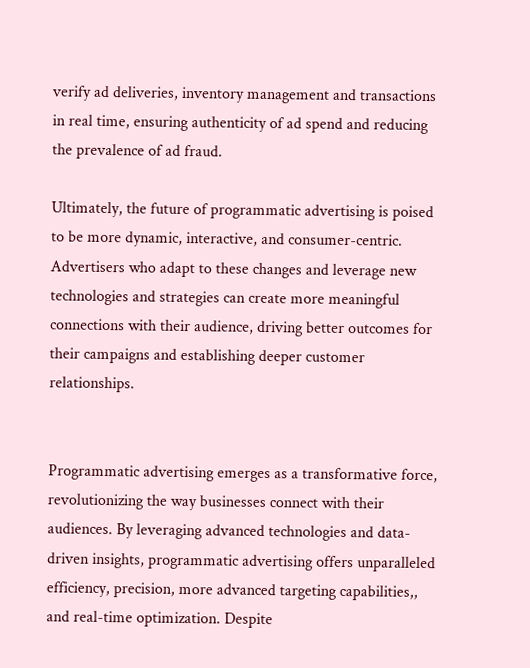verify ad deliveries, inventory management and transactions in real time, ensuring authenticity of ad spend and reducing the prevalence of ad fraud.

Ultimately, the future of programmatic advertising is poised to be more dynamic, interactive, and consumer-centric. Advertisers who adapt to these changes and leverage new technologies and strategies can create more meaningful connections with their audience, driving better outcomes for their campaigns and establishing deeper customer relationships.


Programmatic advertising emerges as a transformative force, revolutionizing the way businesses connect with their audiences. By leveraging advanced technologies and data-driven insights, programmatic advertising offers unparalleled efficiency, precision, more advanced targeting capabilities,, and real-time optimization. Despite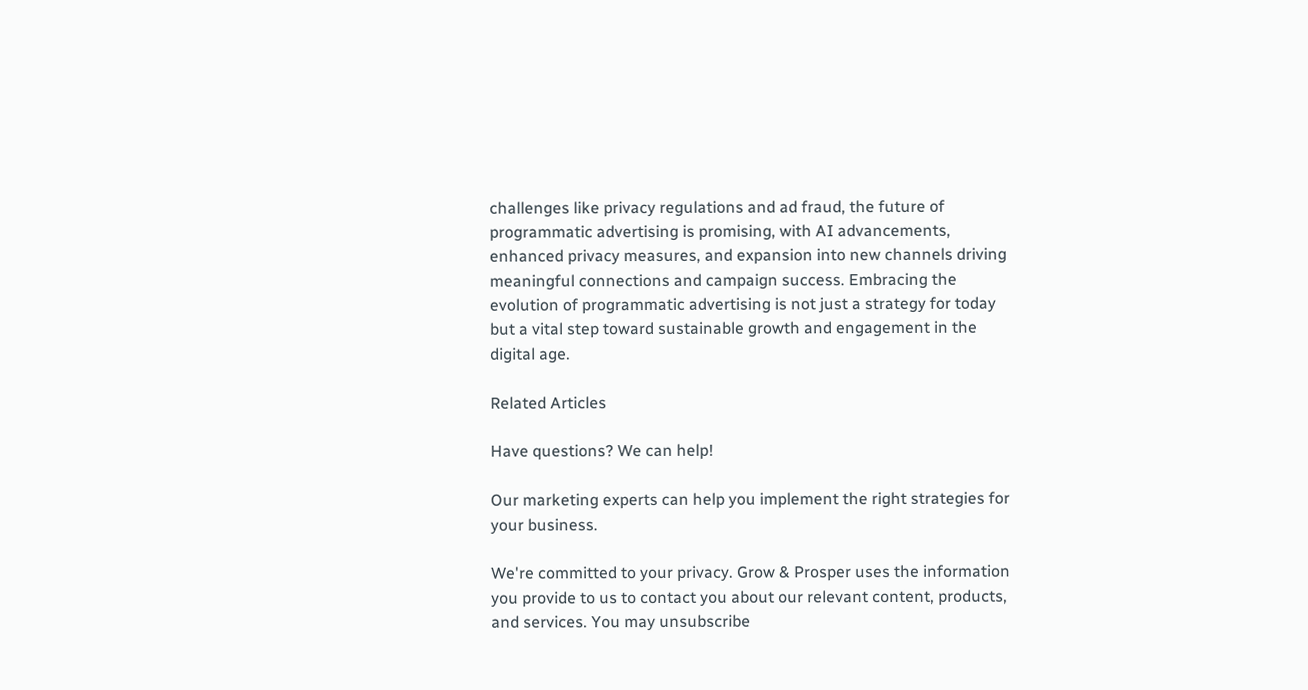challenges like privacy regulations and ad fraud, the future of programmatic advertising is promising, with AI advancements, enhanced privacy measures, and expansion into new channels driving meaningful connections and campaign success. Embracing the evolution of programmatic advertising is not just a strategy for today but a vital step toward sustainable growth and engagement in the digital age.

Related Articles

Have questions? We can help!

Our marketing experts can help you implement the right strategies for your business.

We're committed to your privacy. Grow & Prosper uses the information you provide to us to contact you about our relevant content, products, and services. You may unsubscribe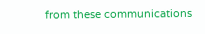from these communications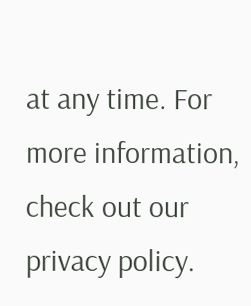at any time. For more information, check out our privacy policy.